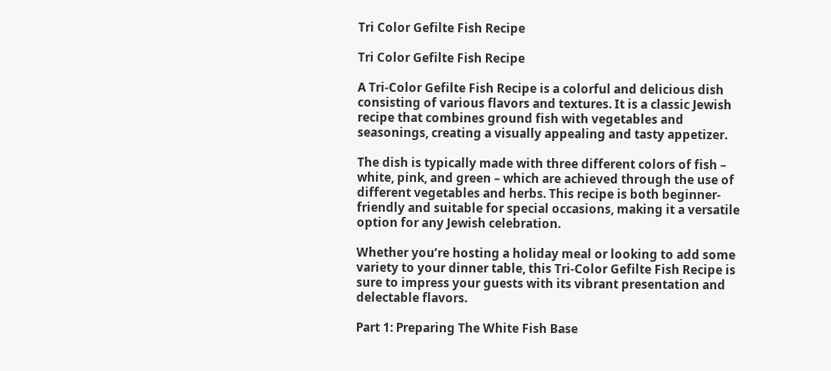Tri Color Gefilte Fish Recipe

Tri Color Gefilte Fish Recipe

A Tri-Color Gefilte Fish Recipe is a colorful and delicious dish consisting of various flavors and textures. It is a classic Jewish recipe that combines ground fish with vegetables and seasonings, creating a visually appealing and tasty appetizer.

The dish is typically made with three different colors of fish – white, pink, and green – which are achieved through the use of different vegetables and herbs. This recipe is both beginner-friendly and suitable for special occasions, making it a versatile option for any Jewish celebration.

Whether you’re hosting a holiday meal or looking to add some variety to your dinner table, this Tri-Color Gefilte Fish Recipe is sure to impress your guests with its vibrant presentation and delectable flavors.

Part 1: Preparing The White Fish Base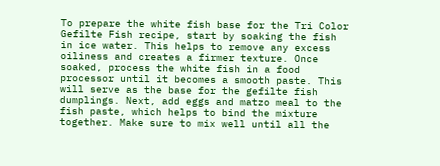To prepare the white fish base for the Tri Color Gefilte Fish recipe, start by soaking the fish in ice water. This helps to remove any excess oiliness and creates a firmer texture. Once soaked, process the white fish in a food processor until it becomes a smooth paste. This will serve as the base for the gefilte fish dumplings. Next, add eggs and matzo meal to the fish paste, which helps to bind the mixture together. Make sure to mix well until all the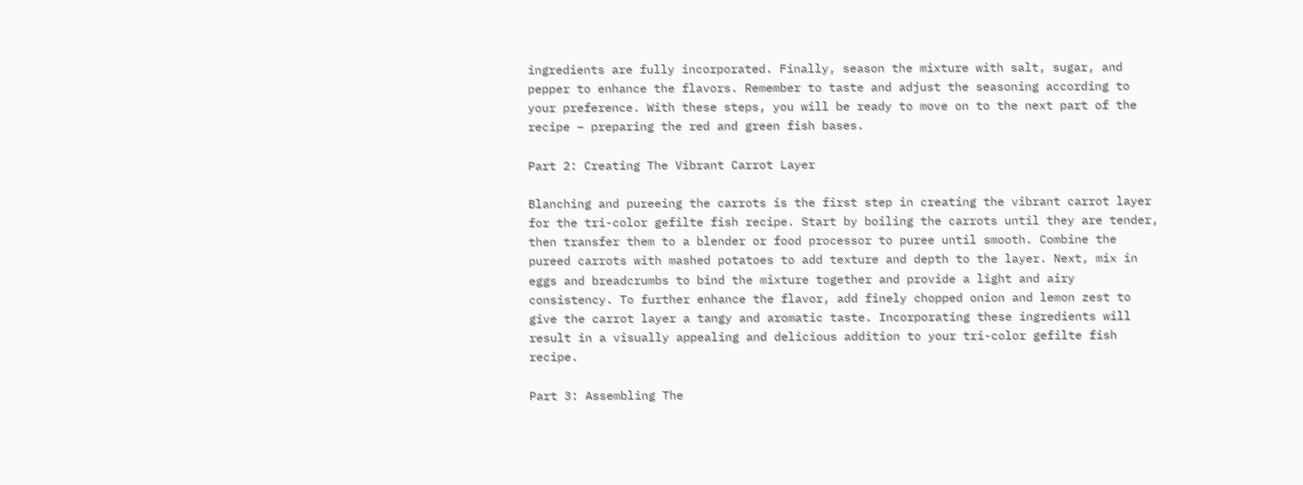ingredients are fully incorporated. Finally, season the mixture with salt, sugar, and pepper to enhance the flavors. Remember to taste and adjust the seasoning according to your preference. With these steps, you will be ready to move on to the next part of the recipe – preparing the red and green fish bases.

Part 2: Creating The Vibrant Carrot Layer

Blanching and pureeing the carrots is the first step in creating the vibrant carrot layer for the tri-color gefilte fish recipe. Start by boiling the carrots until they are tender, then transfer them to a blender or food processor to puree until smooth. Combine the pureed carrots with mashed potatoes to add texture and depth to the layer. Next, mix in eggs and breadcrumbs to bind the mixture together and provide a light and airy consistency. To further enhance the flavor, add finely chopped onion and lemon zest to give the carrot layer a tangy and aromatic taste. Incorporating these ingredients will result in a visually appealing and delicious addition to your tri-color gefilte fish recipe.

Part 3: Assembling The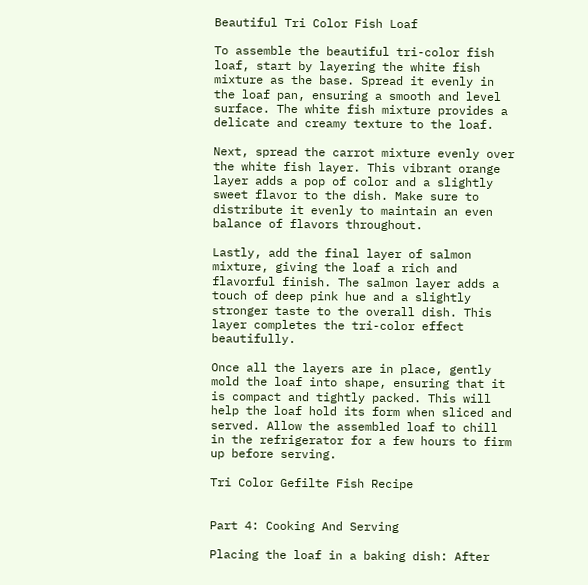Beautiful Tri Color Fish Loaf

To assemble the beautiful tri-color fish loaf, start by layering the white fish mixture as the base. Spread it evenly in the loaf pan, ensuring a smooth and level surface. The white fish mixture provides a delicate and creamy texture to the loaf.

Next, spread the carrot mixture evenly over the white fish layer. This vibrant orange layer adds a pop of color and a slightly sweet flavor to the dish. Make sure to distribute it evenly to maintain an even balance of flavors throughout.

Lastly, add the final layer of salmon mixture, giving the loaf a rich and flavorful finish. The salmon layer adds a touch of deep pink hue and a slightly stronger taste to the overall dish. This layer completes the tri-color effect beautifully.

Once all the layers are in place, gently mold the loaf into shape, ensuring that it is compact and tightly packed. This will help the loaf hold its form when sliced and served. Allow the assembled loaf to chill in the refrigerator for a few hours to firm up before serving.

Tri Color Gefilte Fish Recipe


Part 4: Cooking And Serving

Placing the loaf in a baking dish: After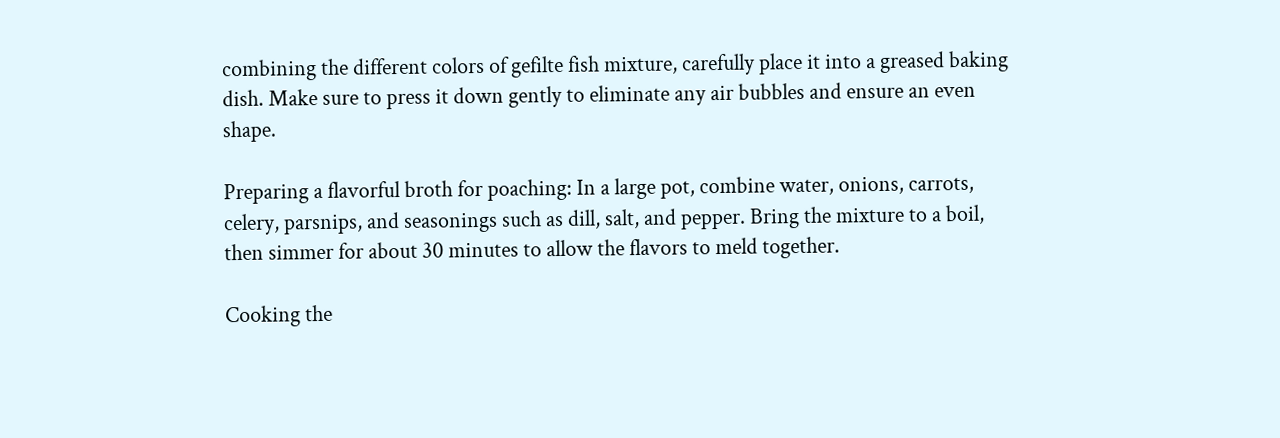combining the different colors of gefilte fish mixture, carefully place it into a greased baking dish. Make sure to press it down gently to eliminate any air bubbles and ensure an even shape.

Preparing a flavorful broth for poaching: In a large pot, combine water, onions, carrots, celery, parsnips, and seasonings such as dill, salt, and pepper. Bring the mixture to a boil, then simmer for about 30 minutes to allow the flavors to meld together.

Cooking the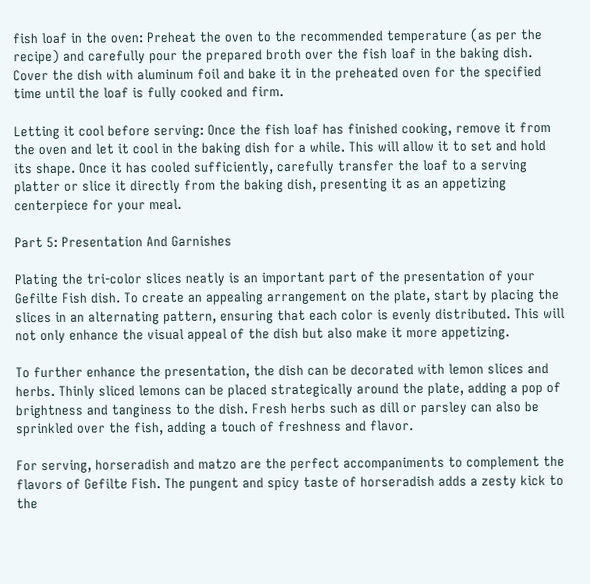fish loaf in the oven: Preheat the oven to the recommended temperature (as per the recipe) and carefully pour the prepared broth over the fish loaf in the baking dish. Cover the dish with aluminum foil and bake it in the preheated oven for the specified time until the loaf is fully cooked and firm.

Letting it cool before serving: Once the fish loaf has finished cooking, remove it from the oven and let it cool in the baking dish for a while. This will allow it to set and hold its shape. Once it has cooled sufficiently, carefully transfer the loaf to a serving platter or slice it directly from the baking dish, presenting it as an appetizing centerpiece for your meal.

Part 5: Presentation And Garnishes

Plating the tri-color slices neatly is an important part of the presentation of your Gefilte Fish dish. To create an appealing arrangement on the plate, start by placing the slices in an alternating pattern, ensuring that each color is evenly distributed. This will not only enhance the visual appeal of the dish but also make it more appetizing.

To further enhance the presentation, the dish can be decorated with lemon slices and herbs. Thinly sliced lemons can be placed strategically around the plate, adding a pop of brightness and tanginess to the dish. Fresh herbs such as dill or parsley can also be sprinkled over the fish, adding a touch of freshness and flavor.

For serving, horseradish and matzo are the perfect accompaniments to complement the flavors of Gefilte Fish. The pungent and spicy taste of horseradish adds a zesty kick to the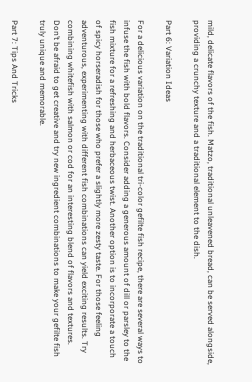mild, delicate flavors of the fish. Matzo, traditional unleavened bread, can be served alongside, providing a crunchy texture and a traditional element to the dish.

Part 6: Variation Ideas

For a delicious variation on the traditional tri-color gefilte fish recipe, there are several ways to infuse the fish with bold flavors. Consider adding a generous amount of dill or parsley to the fish mixture for a refreshing and herbaceous twist. Another option is to incorporate a touch of spicy horseradish for those who prefer a slightly more zesty taste. For those feeling adventurous, experimenting with different fish combinations can yield exciting results. Try combining whitefish with salmon or cod for an interesting blend of flavors and textures. Don’t be afraid to get creative and try new ingredient combinations to make your gefilte fish truly unique and memorable.

Part 7: Tips And Tricks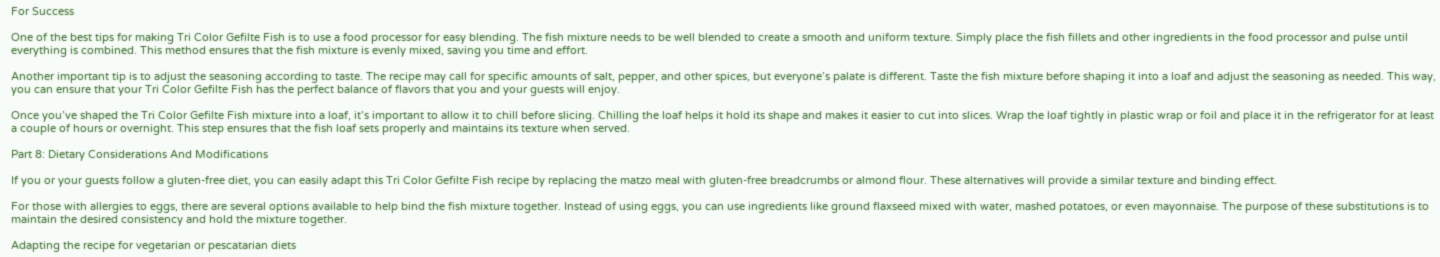For Success

One of the best tips for making Tri Color Gefilte Fish is to use a food processor for easy blending. The fish mixture needs to be well blended to create a smooth and uniform texture. Simply place the fish fillets and other ingredients in the food processor and pulse until everything is combined. This method ensures that the fish mixture is evenly mixed, saving you time and effort.

Another important tip is to adjust the seasoning according to taste. The recipe may call for specific amounts of salt, pepper, and other spices, but everyone’s palate is different. Taste the fish mixture before shaping it into a loaf and adjust the seasoning as needed. This way, you can ensure that your Tri Color Gefilte Fish has the perfect balance of flavors that you and your guests will enjoy.

Once you’ve shaped the Tri Color Gefilte Fish mixture into a loaf, it’s important to allow it to chill before slicing. Chilling the loaf helps it hold its shape and makes it easier to cut into slices. Wrap the loaf tightly in plastic wrap or foil and place it in the refrigerator for at least a couple of hours or overnight. This step ensures that the fish loaf sets properly and maintains its texture when served.

Part 8: Dietary Considerations And Modifications

If you or your guests follow a gluten-free diet, you can easily adapt this Tri Color Gefilte Fish recipe by replacing the matzo meal with gluten-free breadcrumbs or almond flour. These alternatives will provide a similar texture and binding effect.

For those with allergies to eggs, there are several options available to help bind the fish mixture together. Instead of using eggs, you can use ingredients like ground flaxseed mixed with water, mashed potatoes, or even mayonnaise. The purpose of these substitutions is to maintain the desired consistency and hold the mixture together.

Adapting the recipe for vegetarian or pescatarian diets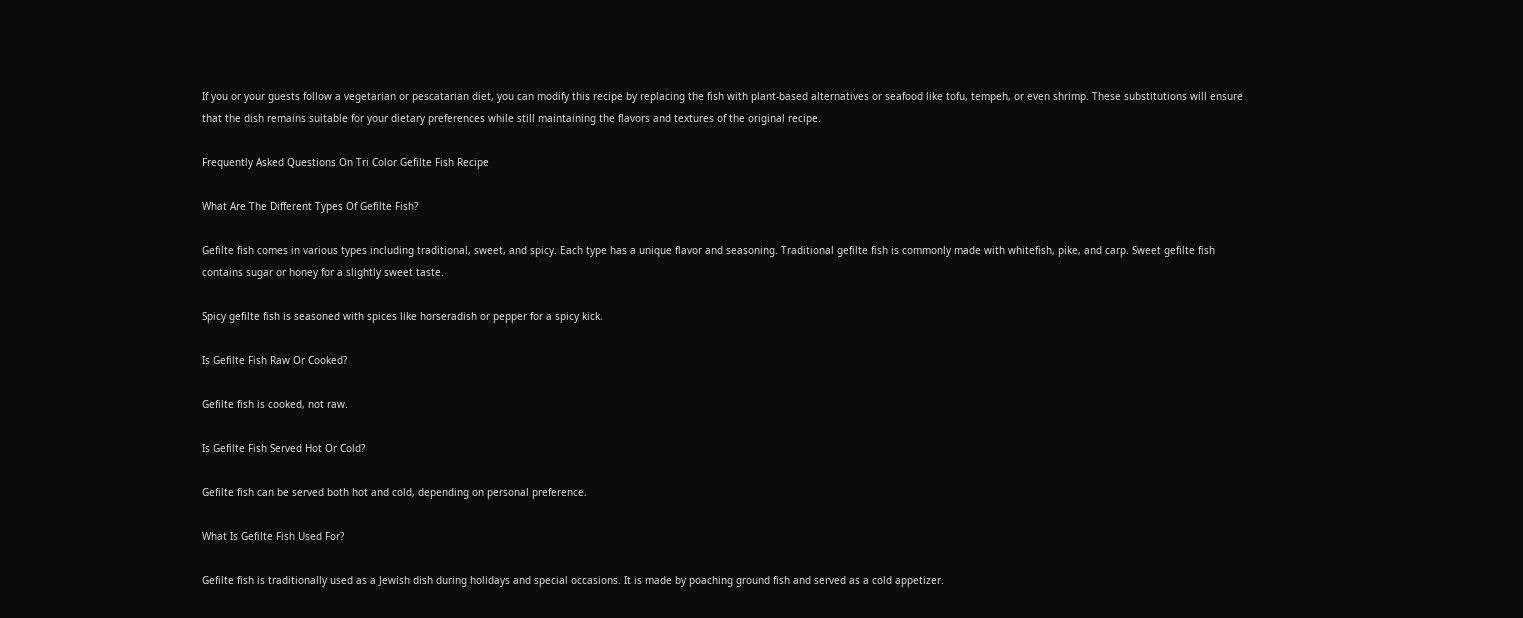If you or your guests follow a vegetarian or pescatarian diet, you can modify this recipe by replacing the fish with plant-based alternatives or seafood like tofu, tempeh, or even shrimp. These substitutions will ensure that the dish remains suitable for your dietary preferences while still maintaining the flavors and textures of the original recipe.

Frequently Asked Questions On Tri Color Gefilte Fish Recipe

What Are The Different Types Of Gefilte Fish?

Gefilte fish comes in various types including traditional, sweet, and spicy. Each type has a unique flavor and seasoning. Traditional gefilte fish is commonly made with whitefish, pike, and carp. Sweet gefilte fish contains sugar or honey for a slightly sweet taste.

Spicy gefilte fish is seasoned with spices like horseradish or pepper for a spicy kick.

Is Gefilte Fish Raw Or Cooked?

Gefilte fish is cooked, not raw.

Is Gefilte Fish Served Hot Or Cold?

Gefilte fish can be served both hot and cold, depending on personal preference.

What Is Gefilte Fish Used For?

Gefilte fish is traditionally used as a Jewish dish during holidays and special occasions. It is made by poaching ground fish and served as a cold appetizer.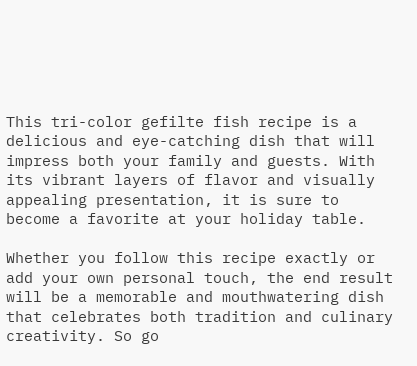This tri-color gefilte fish recipe is a delicious and eye-catching dish that will impress both your family and guests. With its vibrant layers of flavor and visually appealing presentation, it is sure to become a favorite at your holiday table.

Whether you follow this recipe exactly or add your own personal touch, the end result will be a memorable and mouthwatering dish that celebrates both tradition and culinary creativity. So go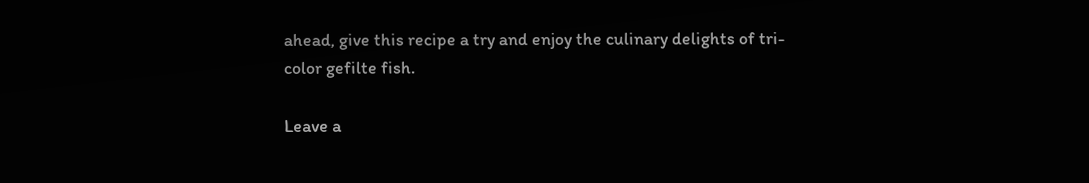ahead, give this recipe a try and enjoy the culinary delights of tri-color gefilte fish.

Leave a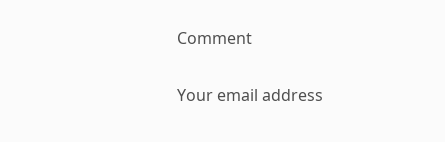Comment

Your email address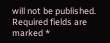will not be published. Required fields are marked *